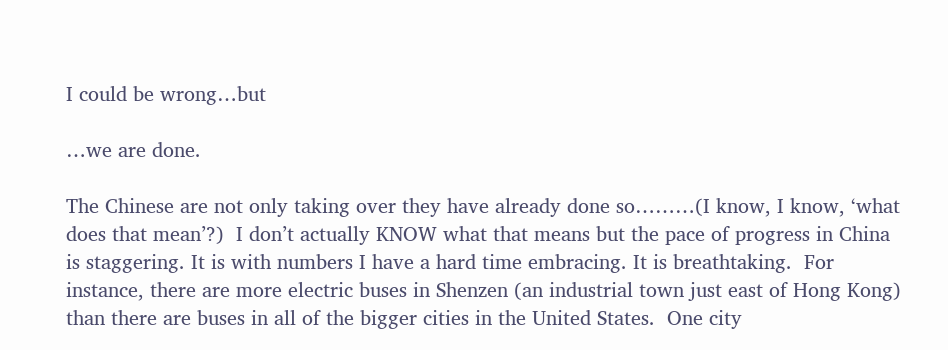I could be wrong…but

…we are done.

The Chinese are not only taking over they have already done so………(I know, I know, ‘what does that mean’?)  I don’t actually KNOW what that means but the pace of progress in China is staggering. It is with numbers I have a hard time embracing. It is breathtaking.  For instance, there are more electric buses in Shenzen (an industrial town just east of Hong Kong) than there are buses in all of the bigger cities in the United States.  One city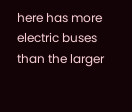here has more electric buses than the larger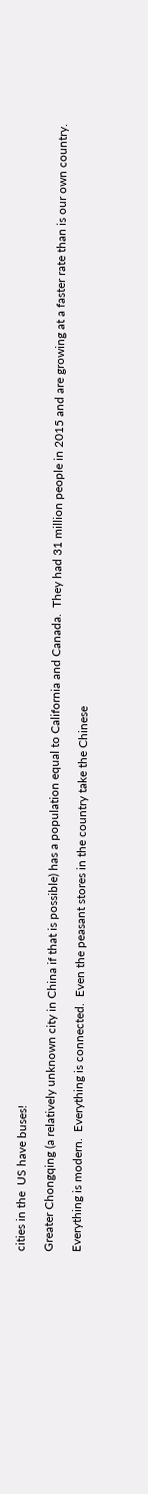cities in the  US have buses!

Greater Chongqing (a relatively unknown city in China if that is possible) has a population equal to California and Canada.  They had 31 million people in 2015 and are growing at a faster rate than is our own country.

Everything is modern.  Everything is connected.  Even the peasant stores in the country take the Chinese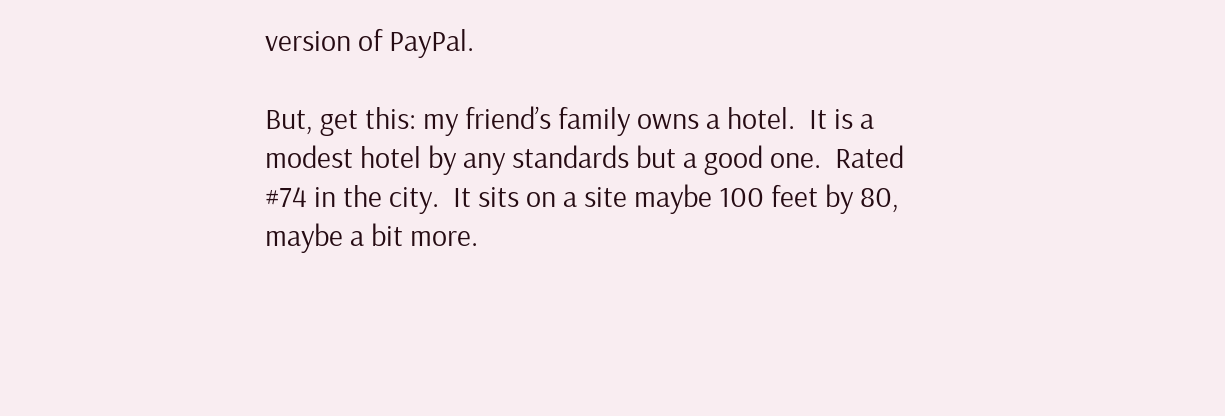version of PayPal.

But, get this: my friend’s family owns a hotel.  It is a modest hotel by any standards but a good one.  Rated #74 in the city.  It sits on a site maybe 100 feet by 80, maybe a bit more.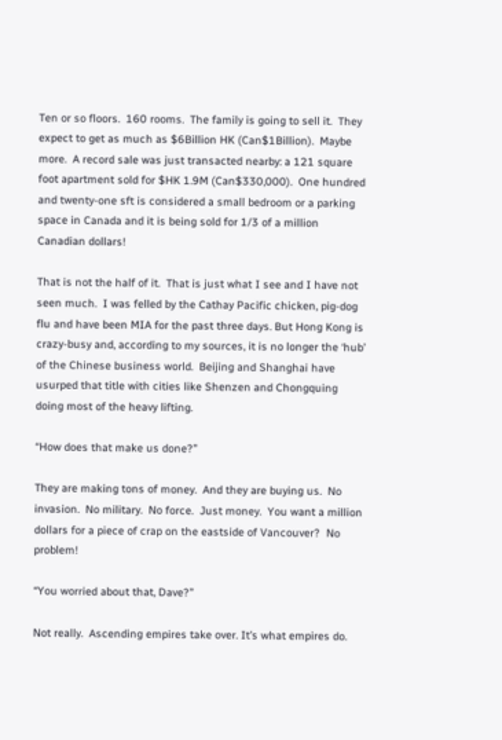Ten or so floors.  160 rooms.  The family is going to sell it.  They expect to get as much as $6Billion HK (Can$1Billion).  Maybe more.  A record sale was just transacted nearby: a 121 square foot apartment sold for $HK 1.9M (Can$330,000).  One hundred and twenty-one sft is considered a small bedroom or a parking space in Canada and it is being sold for 1/3 of a million Canadian dollars!

That is not the half of it.  That is just what I see and I have not seen much.  I was felled by the Cathay Pacific chicken, pig-dog flu and have been MIA for the past three days. But Hong Kong is crazy-busy and, according to my sources, it is no longer the ‘hub’ of the Chinese business world.  Beijing and Shanghai have usurped that title with cities like Shenzen and Chongquing doing most of the heavy lifting.

“How does that make us done?”

They are making tons of money.  And they are buying us.  No invasion.  No military.  No force.  Just money.  You want a million dollars for a piece of crap on the eastside of Vancouver?  No problem!

“You worried about that, Dave?”

Not really.  Ascending empires take over. It’s what empires do.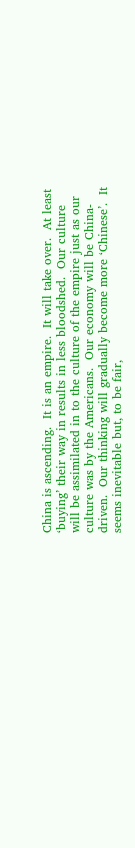China is ascending.  It is an empire.  It will take over.  At least ‘buying’ their way in results in less bloodshed.  Our culture will be assimilated in to the culture of the empire just as our culture was by the Americans.  Our economy will be China-driven.  Our thinking will gradually become more ‘Chinese’.  It seems inevitable but, to be fair,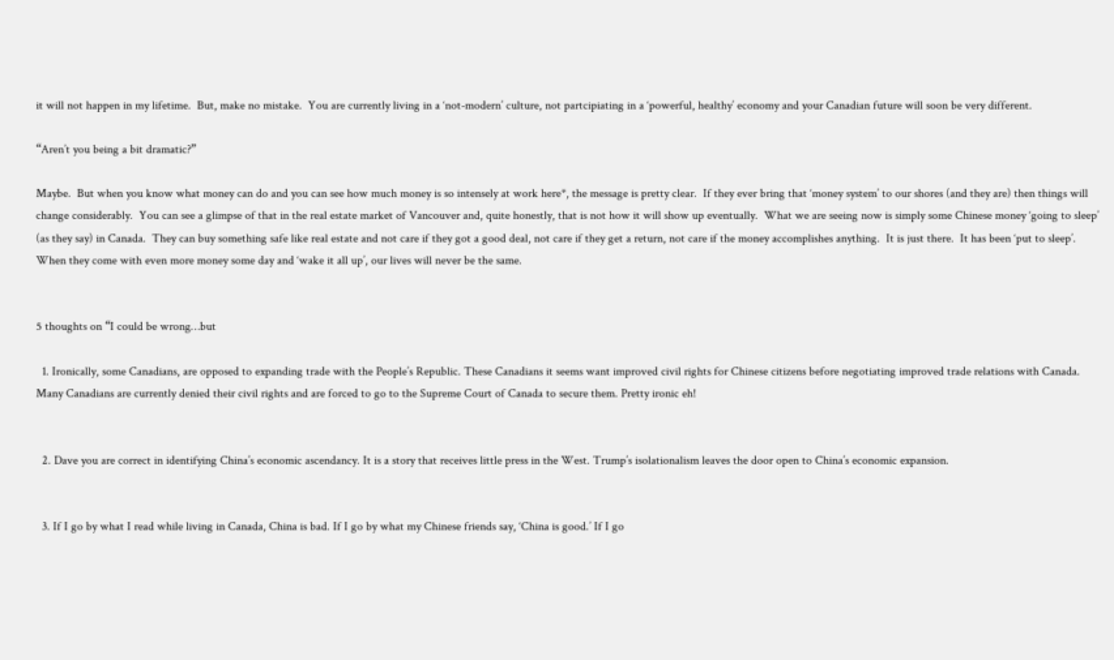it will not happen in my lifetime.  But, make no mistake.  You are currently living in a ‘not-modern’ culture, not partcipiating in a ‘powerful, healthy’ economy and your Canadian future will soon be very different.

“Aren’t you being a bit dramatic?”

Maybe.  But when you know what money can do and you can see how much money is so intensely at work here*, the message is pretty clear.  If they ever bring that ‘money system’ to our shores (and they are) then things will change considerably.  You can see a glimpse of that in the real estate market of Vancouver and, quite honestly, that is not how it will show up eventually.  What we are seeing now is simply some Chinese money ‘going to sleep’ (as they say) in Canada.  They can buy something safe like real estate and not care if they got a good deal, not care if they get a return, not care if the money accomplishes anything.  It is just there.  It has been ‘put to sleep’.  When they come with even more money some day and ‘wake it all up’, our lives will never be the same.


5 thoughts on “I could be wrong…but

  1. Ironically, some Canadians, are opposed to expanding trade with the People’s Republic. These Canadians it seems want improved civil rights for Chinese citizens before negotiating improved trade relations with Canada. Many Canadians are currently denied their civil rights and are forced to go to the Supreme Court of Canada to secure them. Pretty ironic eh!


  2. Dave you are correct in identifying China’s economic ascendancy. It is a story that receives little press in the West. Trump’s isolationalism leaves the door open to China’s economic expansion.


  3. If I go by what I read while living in Canada, China is bad. If I go by what my Chinese friends say, ‘China is good.’ If I go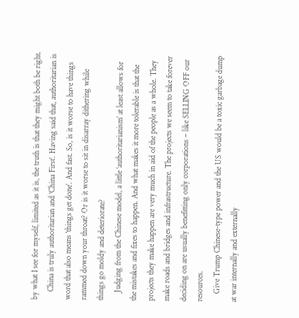by what I see for myself, limited as it is, the truth is that they might both be right.
    China is truly authoritarian and ‘China First’. Having said that, authoritarian is word that also means ‘things get done’. And fast. So, is it worse to have things rammed down your throat? Or is it worse to sit in disarray dithering while things go moldy and deteriorate?
    Judging from the Chinese model, a little ‘authoritarianism’ at least allows for the mistakes and fixes to happen. And what makes it more tolerable is that the projects they make happen are very much in aid of the people as a whole. They make roads and bridges and infrastructure. The projects we seem to take forever deciding on are usually benefitting only corporations – like SELLING OFF our resources.
    Give Trump Chinese-type power and the US would be a toxic garbage dump at war internally and externally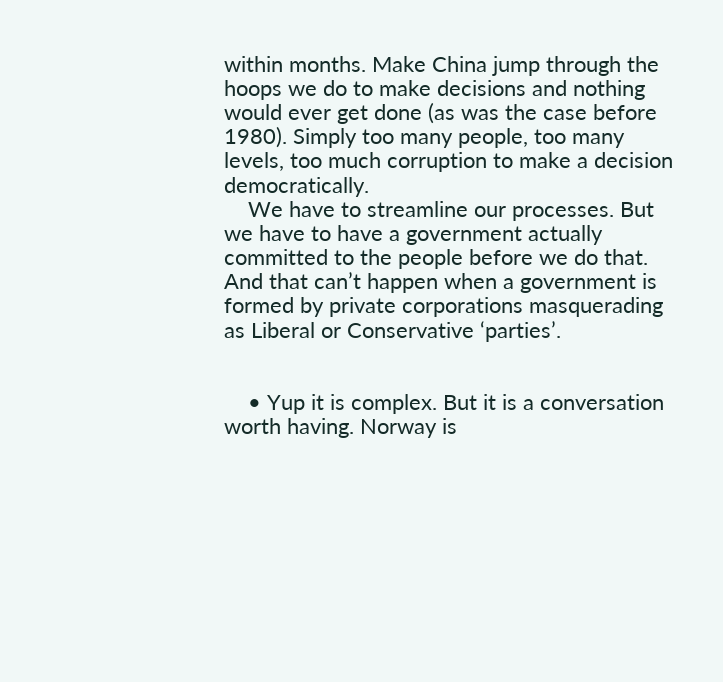within months. Make China jump through the hoops we do to make decisions and nothing would ever get done (as was the case before 1980). Simply too many people, too many levels, too much corruption to make a decision democratically.
    We have to streamline our processes. But we have to have a government actually committed to the people before we do that. And that can’t happen when a government is formed by private corporations masquerading as Liberal or Conservative ‘parties’.


    • Yup it is complex. But it is a conversation worth having. Norway is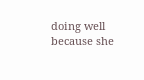doing well because she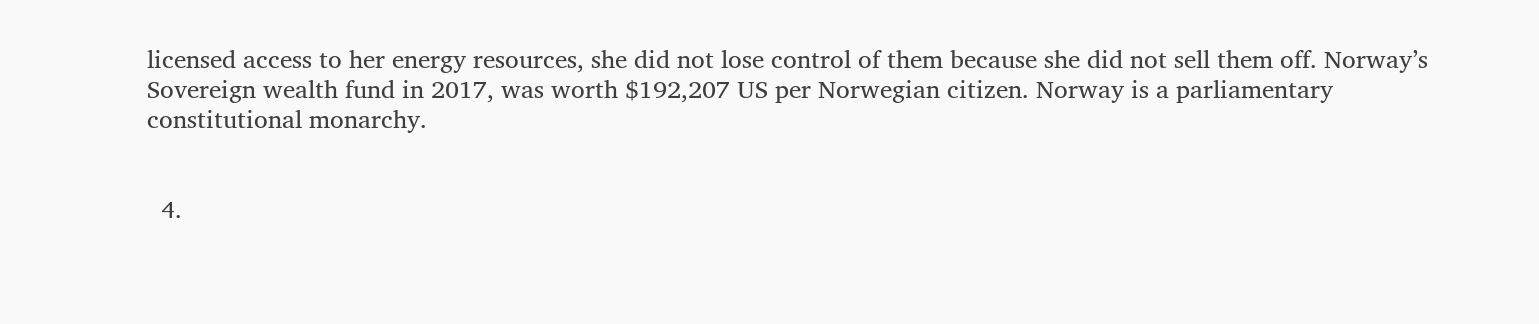licensed access to her energy resources, she did not lose control of them because she did not sell them off. Norway’s Sovereign wealth fund in 2017, was worth $192,207 US per Norwegian citizen. Norway is a parliamentary constitutional monarchy.


  4.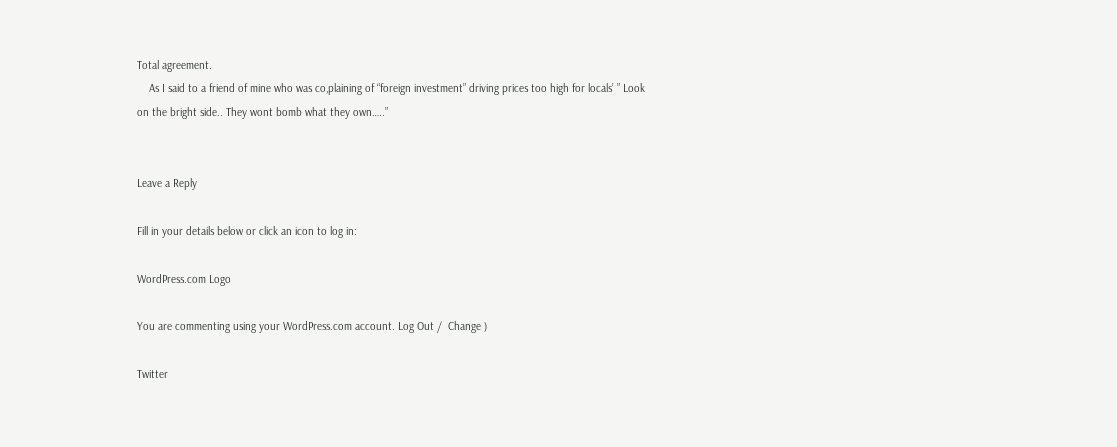Total agreement.
    As I said to a friend of mine who was co,plaining of “foreign investment” driving prices too high for locals’ ” Look on the bright side.. They wont bomb what they own…..”


Leave a Reply

Fill in your details below or click an icon to log in:

WordPress.com Logo

You are commenting using your WordPress.com account. Log Out /  Change )

Twitter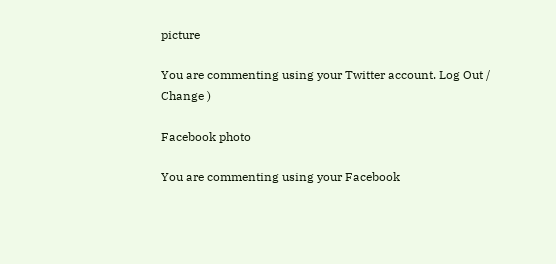picture

You are commenting using your Twitter account. Log Out /  Change )

Facebook photo

You are commenting using your Facebook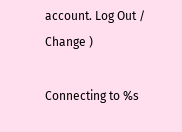account. Log Out /  Change )

Connecting to %s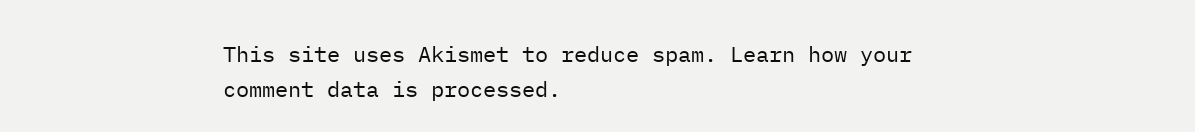This site uses Akismet to reduce spam. Learn how your comment data is processed.